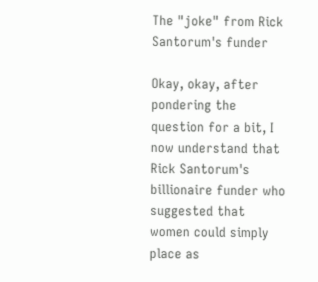The "joke" from Rick Santorum's funder

Okay, okay, after pondering the question for a bit, I now understand that Rick Santorum's billionaire funder who suggested that women could simply place as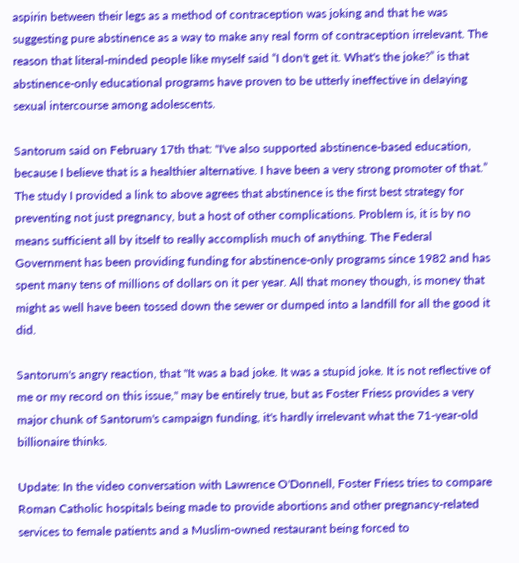aspirin between their legs as a method of contraception was joking and that he was suggesting pure abstinence as a way to make any real form of contraception irrelevant. The reason that literal-minded people like myself said “I don't get it. What's the joke?” is that abstinence-only educational programs have proven to be utterly ineffective in delaying sexual intercourse among adolescents.

Santorum said on February 17th that: "I've also supported abstinence-based education, because I believe that is a healthier alternative. I have been a very strong promoter of that.” The study I provided a link to above agrees that abstinence is the first best strategy for preventing not just pregnancy, but a host of other complications. Problem is, it is by no means sufficient all by itself to really accomplish much of anything. The Federal Government has been providing funding for abstinence-only programs since 1982 and has spent many tens of millions of dollars on it per year. All that money though, is money that might as well have been tossed down the sewer or dumped into a landfill for all the good it did.

Santorum's angry reaction, that "It was a bad joke. It was a stupid joke. It is not reflective of me or my record on this issue," may be entirely true, but as Foster Friess provides a very major chunk of Santorum's campaign funding, it's hardly irrelevant what the 71-year-old billionaire thinks.

Update: In the video conversation with Lawrence O'Donnell, Foster Friess tries to compare Roman Catholic hospitals being made to provide abortions and other pregnancy-related services to female patients and a Muslim-owned restaurant being forced to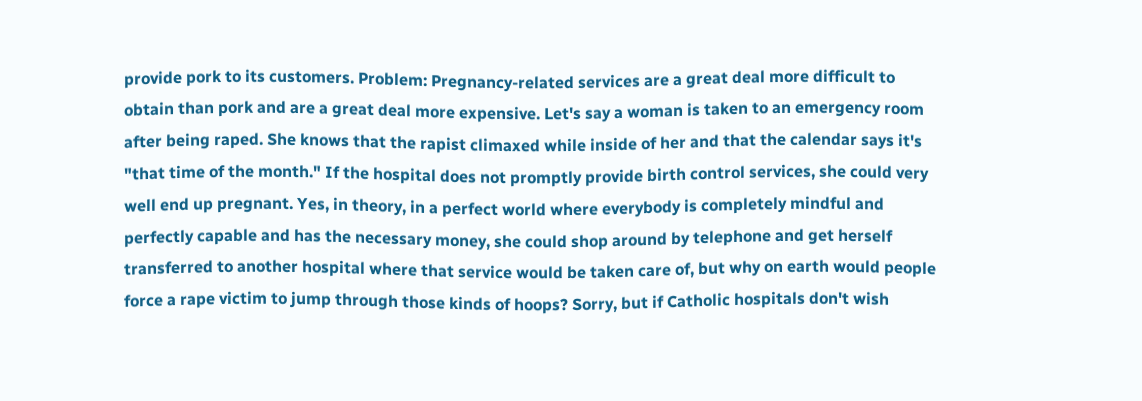provide pork to its customers. Problem: Pregnancy-related services are a great deal more difficult to obtain than pork and are a great deal more expensive. Let's say a woman is taken to an emergency room after being raped. She knows that the rapist climaxed while inside of her and that the calendar says it's "that time of the month." If the hospital does not promptly provide birth control services, she could very well end up pregnant. Yes, in theory, in a perfect world where everybody is completely mindful and perfectly capable and has the necessary money, she could shop around by telephone and get herself transferred to another hospital where that service would be taken care of, but why on earth would people force a rape victim to jump through those kinds of hoops? Sorry, but if Catholic hospitals don't wish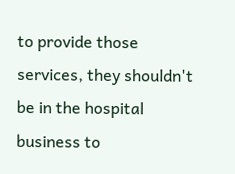to provide those services, they shouldn't be in the hospital business to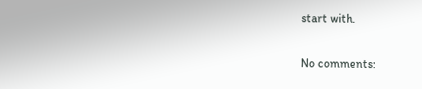start with.

No comments: